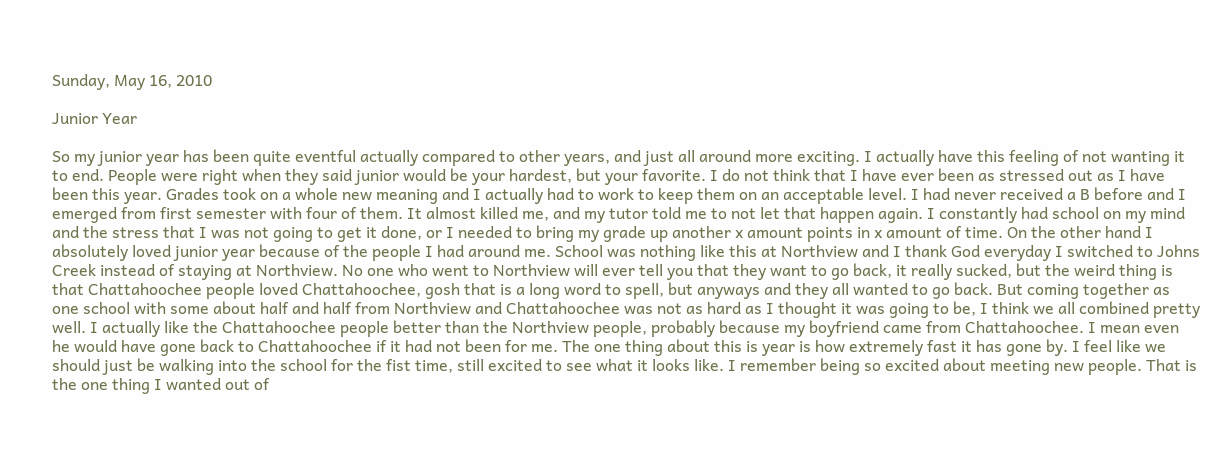Sunday, May 16, 2010

Junior Year

So my junior year has been quite eventful actually compared to other years, and just all around more exciting. I actually have this feeling of not wanting it to end. People were right when they said junior would be your hardest, but your favorite. I do not think that I have ever been as stressed out as I have been this year. Grades took on a whole new meaning and I actually had to work to keep them on an acceptable level. I had never received a B before and I emerged from first semester with four of them. It almost killed me, and my tutor told me to not let that happen again. I constantly had school on my mind and the stress that I was not going to get it done, or I needed to bring my grade up another x amount points in x amount of time. On the other hand I absolutely loved junior year because of the people I had around me. School was nothing like this at Northview and I thank God everyday I switched to Johns Creek instead of staying at Northview. No one who went to Northview will ever tell you that they want to go back, it really sucked, but the weird thing is that Chattahoochee people loved Chattahoochee, gosh that is a long word to spell, but anyways and they all wanted to go back. But coming together as one school with some about half and half from Northview and Chattahoochee was not as hard as I thought it was going to be, I think we all combined pretty well. I actually like the Chattahoochee people better than the Northview people, probably because my boyfriend came from Chattahoochee. I mean even he would have gone back to Chattahoochee if it had not been for me. The one thing about this is year is how extremely fast it has gone by. I feel like we should just be walking into the school for the fist time, still excited to see what it looks like. I remember being so excited about meeting new people. That is the one thing I wanted out of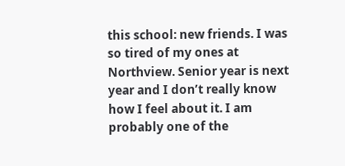this school: new friends. I was so tired of my ones at Northview. Senior year is next year and I don’t really know how I feel about it. I am probably one of the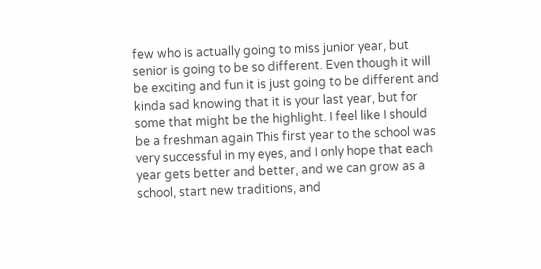few who is actually going to miss junior year, but senior is going to be so different. Even though it will be exciting and fun it is just going to be different and kinda sad knowing that it is your last year, but for some that might be the highlight. I feel like I should be a freshman again This first year to the school was very successful in my eyes, and I only hope that each year gets better and better, and we can grow as a school, start new traditions, and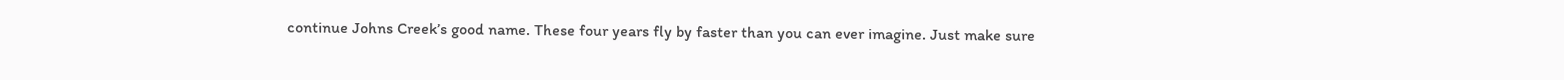continue Johns Creek’s good name. These four years fly by faster than you can ever imagine. Just make sure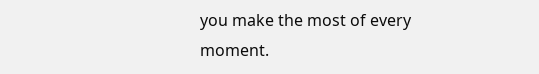you make the most of every moment.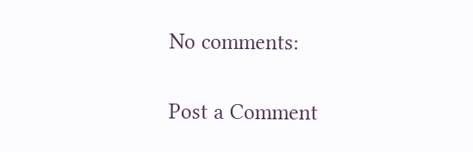No comments:

Post a Comment